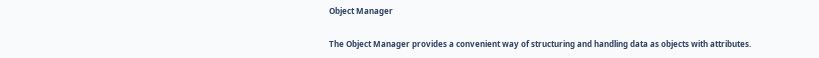Object Manager

The Object Manager provides a convenient way of structuring and handling data as objects with attributes.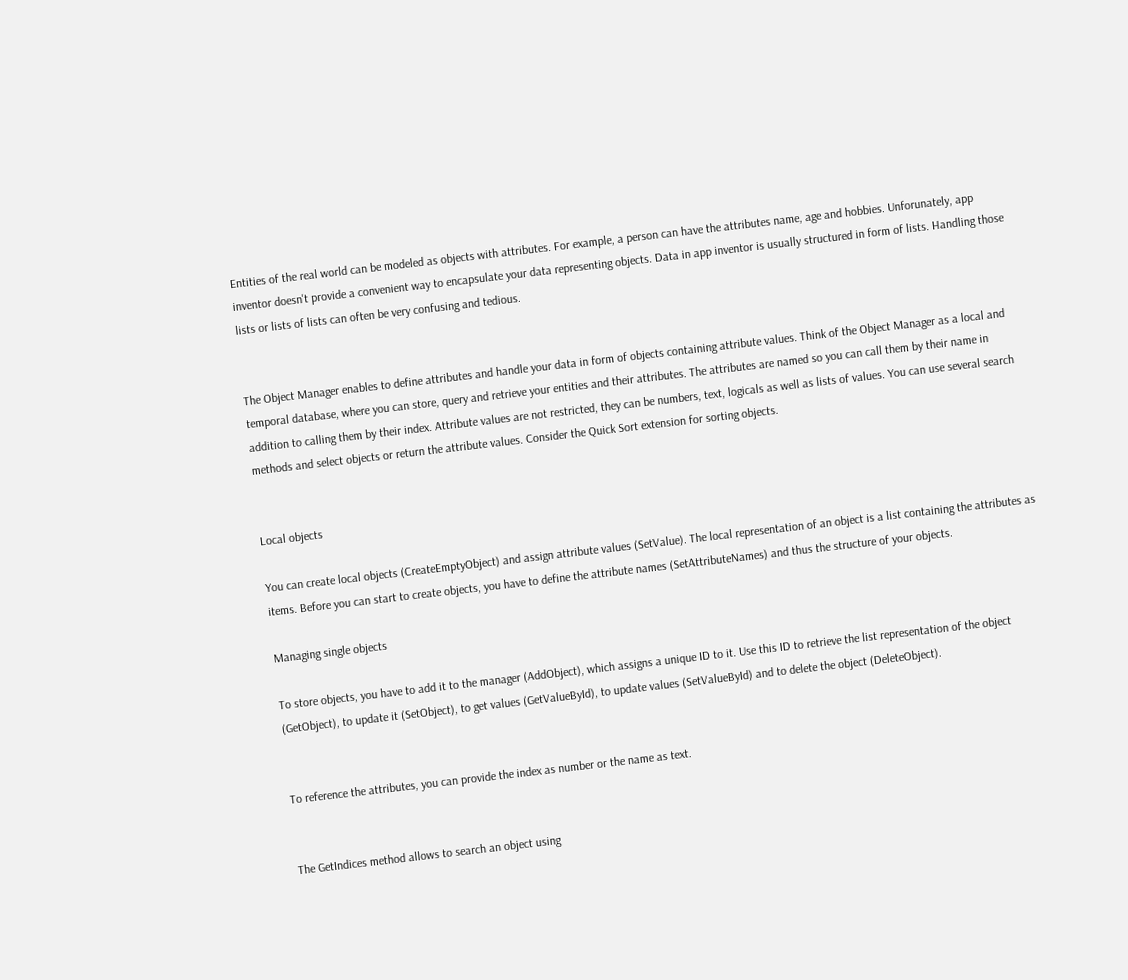Entities of the real world can be modeled as objects with attributes. For example, a person can have the attributes name, age and hobbies. Unforunately, app inventor doesn't provide a convenient way to encapsulate your data representing objects. Data in app inventor is usually structured in form of lists. Handling those lists or lists of lists can often be very confusing and tedious.


The Object Manager enables to define attributes and handle your data in form of objects containing attribute values. Think of the Object Manager as a local and temporal database, where you can store, query and retrieve your entities and their attributes. The attributes are named so you can call them by their name in addition to calling them by their index. Attribute values are not restricted, they can be numbers, text, logicals as well as lists of values. You can use several search methods and select objects or return the attribute values. Consider the Quick Sort extension for sorting objects.


Local objects

You can create local objects (CreateEmptyObject) and assign attribute values (SetValue). The local representation of an object is a list containing the attributes as items. Before you can start to create objects, you have to define the attribute names (SetAttributeNames) and thus the structure of your objects.

Managing single objects

To store objects, you have to add it to the manager (AddObject), which assigns a unique ID to it. Use this ID to retrieve the list representation of the object (GetObject), to update it (SetObject), to get values (GetValueById), to update values (SetValueById) and to delete the object (DeleteObject).


To reference the attributes, you can provide the index as number or the name as text.


The GetIndices method allows to search an object using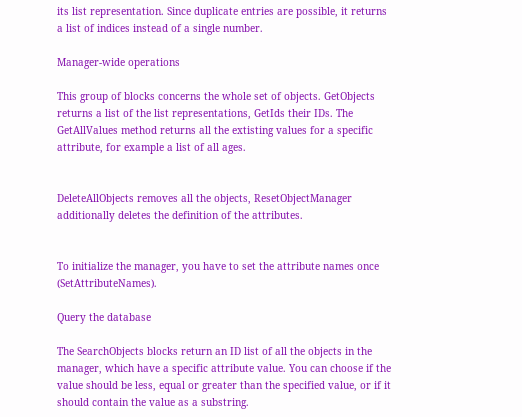its list representation. Since duplicate entries are possible, it returns a list of indices instead of a single number.

Manager-wide operations

This group of blocks concerns the whole set of objects. GetObjects returns a list of the list representations, GetIds their IDs. The GetAllValues method returns all the extisting values for a specific attribute, for example a list of all ages.


DeleteAllObjects removes all the objects, ResetObjectManager additionally deletes the definition of the attributes.


To initialize the manager, you have to set the attribute names once (SetAttributeNames).

Query the database

The SearchObjects blocks return an ID list of all the objects in the manager, which have a specific attribute value. You can choose if the value should be less, equal or greater than the specified value, or if it should contain the value as a substring.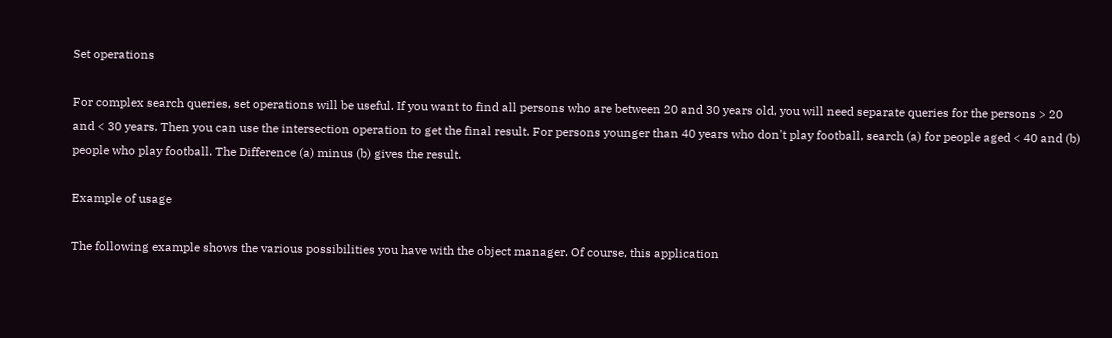Set operations

For complex search queries, set operations will be useful. If you want to find all persons who are between 20 and 30 years old, you will need separate queries for the persons > 20 and < 30 years. Then you can use the intersection operation to get the final result. For persons younger than 40 years who don't play football, search (a) for people aged < 40 and (b) people who play football. The Difference (a) minus (b) gives the result.

Example of usage

The following example shows the various possibilities you have with the object manager. Of course, this application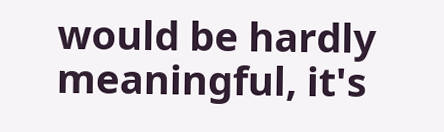would be hardly meaningful, it's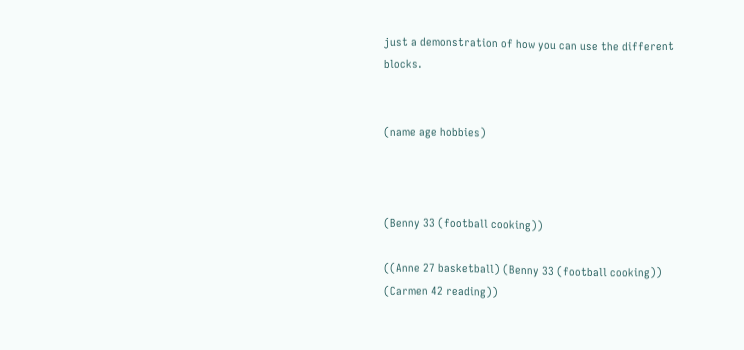just a demonstration of how you can use the different blocks.


(name age hobbies)



(Benny 33 (football cooking))

((Anne 27 basketball) (Benny 33 (football cooking)) (Carmen 42 reading))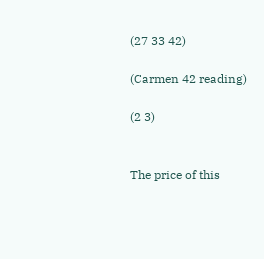(27 33 42)

(Carmen 42 reading)

(2 3)


The price of this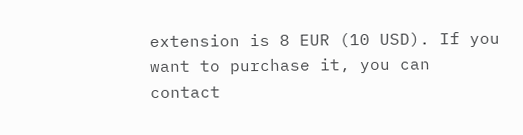extension is 8 EUR (10 USD). If you want to purchase it, you can contact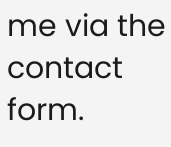me via the contact form.